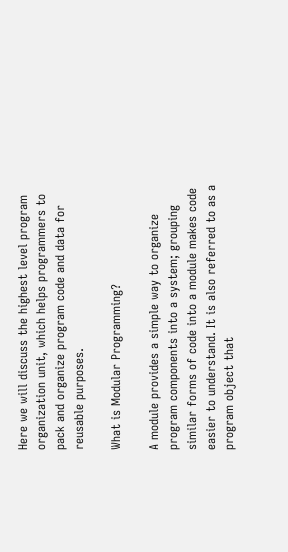Here we will discuss the highest level program organization unit, which helps programmers to pack and organize program code and data for reusable purposes.

What is Modular Programming?

A module provides a simple way to organize program components into a system; grouping similar forms of code into a module makes code easier to understand. It is also referred to as a program object that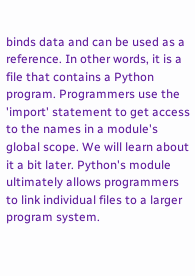binds data and can be used as a reference. In other words, it is a file that contains a Python program. Programmers use the 'import' statement to get access to the names in a module's global scope. We will learn about it a bit later. Python's module ultimately allows programmers to link individual files to a larger program system.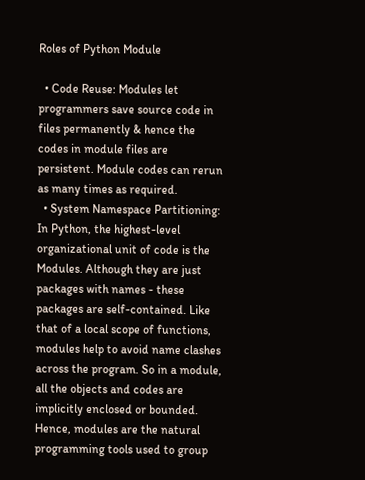Roles of Python Module

  • Code Reuse: Modules let programmers save source code in files permanently & hence the codes in module files are persistent. Module codes can rerun as many times as required.
  • System Namespace Partitioning: In Python, the highest-level organizational unit of code is the Modules. Although they are just packages with names - these packages are self-contained. Like that of a local scope of functions, modules help to avoid name clashes across the program. So in a module, all the objects and codes are implicitly enclosed or bounded. Hence, modules are the natural programming tools used to group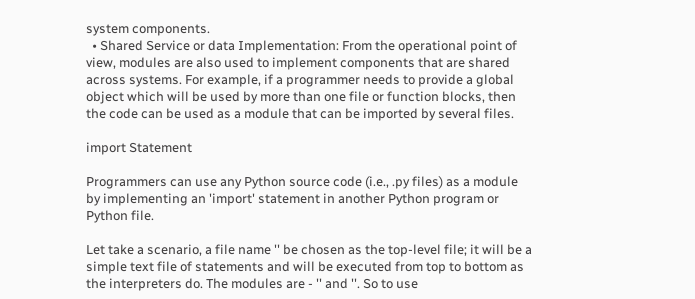system components.
  • Shared Service or data Implementation: From the operational point of view, modules are also used to implement components that are shared across systems. For example, if a programmer needs to provide a global object which will be used by more than one file or function blocks, then the code can be used as a module that can be imported by several files.

import Statement

Programmers can use any Python source code (i.e., .py files) as a module by implementing an 'import' statement in another Python program or Python file.

Let take a scenario, a file name '' be chosen as the top-level file; it will be a simple text file of statements and will be executed from top to bottom as the interpreters do. The modules are - '' and ''. So to use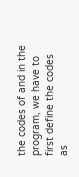the codes of and in the program, we have to first define the codes as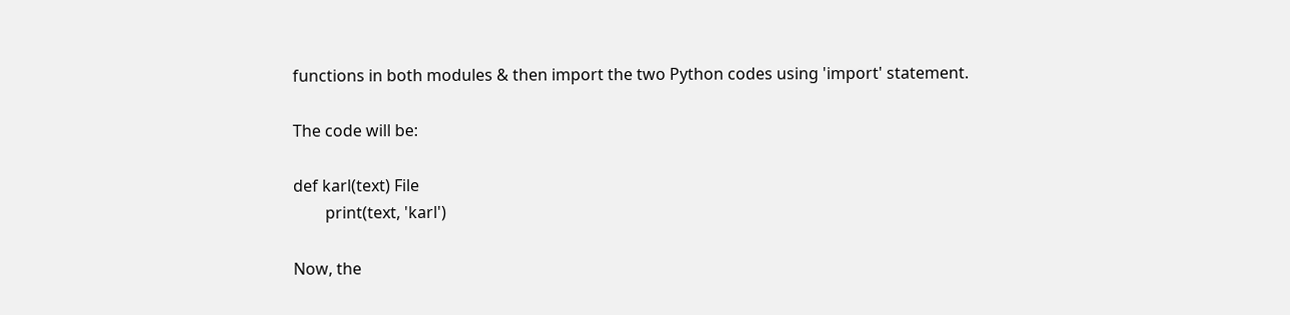functions in both modules & then import the two Python codes using 'import' statement.

The code will be:

def karl(text) File
        print(text, 'karl')

Now, the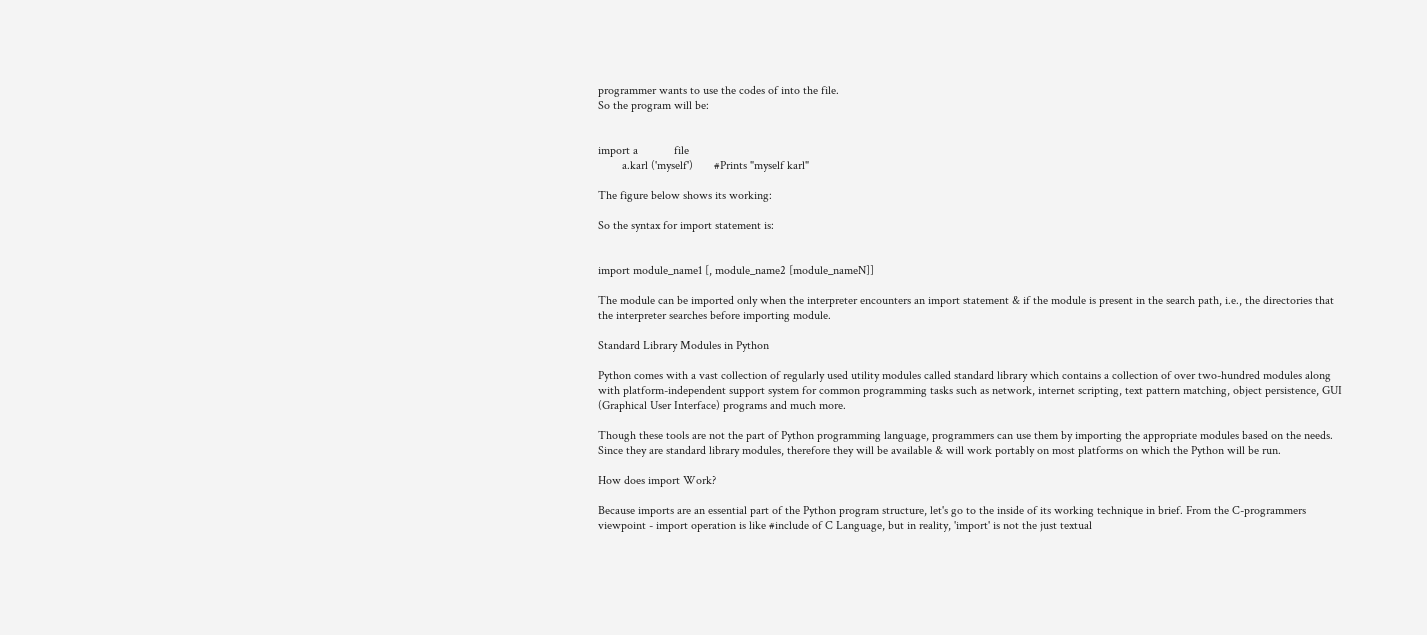programmer wants to use the codes of into the file.
So the program will be:


import a            file
        a.karl ('myself')       #Prints "myself karl"

The figure below shows its working:

So the syntax for import statement is:


import module_name1 [, module_name2 [module_nameN]]

The module can be imported only when the interpreter encounters an import statement & if the module is present in the search path, i.e., the directories that the interpreter searches before importing module.

Standard Library Modules in Python

Python comes with a vast collection of regularly used utility modules called standard library which contains a collection of over two-hundred modules along with platform-independent support system for common programming tasks such as network, internet scripting, text pattern matching, object persistence, GUI (Graphical User Interface) programs and much more.

Though these tools are not the part of Python programming language, programmers can use them by importing the appropriate modules based on the needs. Since they are standard library modules, therefore they will be available & will work portably on most platforms on which the Python will be run.

How does import Work?

Because imports are an essential part of the Python program structure, let's go to the inside of its working technique in brief. From the C-programmers viewpoint - import operation is like #include of C Language, but in reality, 'import' is not the just textual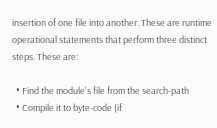insertion of one file into another. These are runtime operational statements that perform three distinct steps. These are:

  • Find the module's file from the search-path
  • Compile it to byte-code (if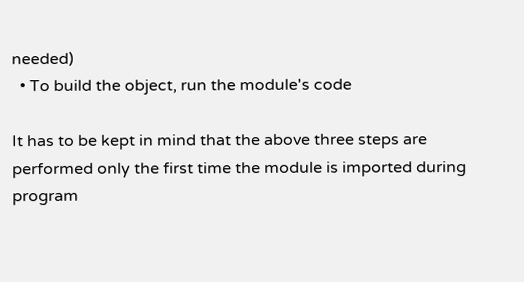needed)
  • To build the object, run the module's code

It has to be kept in mind that the above three steps are performed only the first time the module is imported during program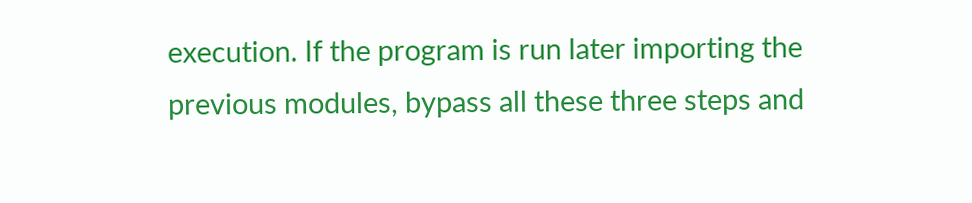execution. If the program is run later importing the previous modules, bypass all these three steps and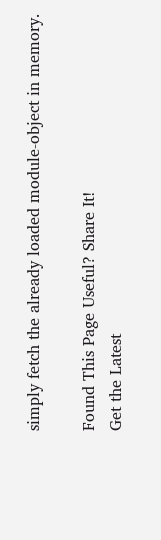simply fetch the already loaded module-object in memory.

Found This Page Useful? Share It!
Get the Latest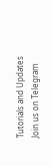Tutorials and Updates
Join us on Telegram